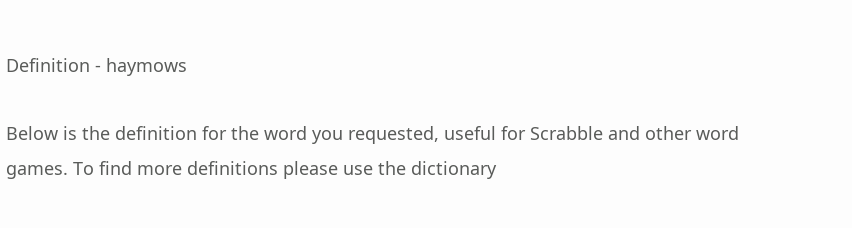Definition - haymows

Below is the definition for the word you requested, useful for Scrabble and other word games. To find more definitions please use the dictionary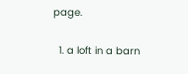page.

  1. a loft in a barn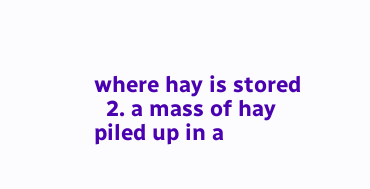where hay is stored
  2. a mass of hay piled up in a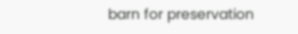barn for preservation